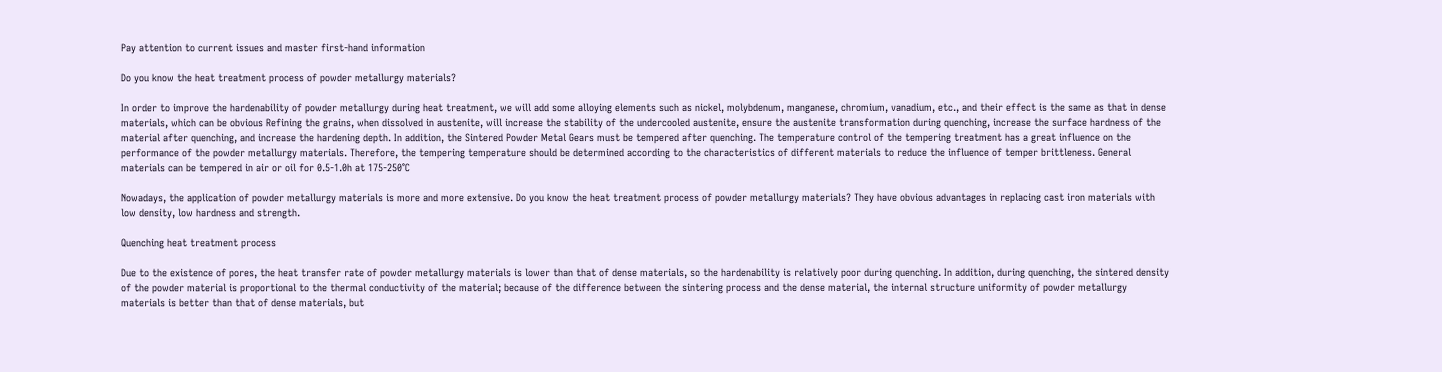Pay attention to current issues and master first-hand information

Do you know the heat treatment process of powder metallurgy materials?

In order to improve the hardenability of powder metallurgy during heat treatment, we will add some alloying elements such as nickel, molybdenum, manganese, chromium, vanadium, etc., and their effect is the same as that in dense materials, which can be obvious Refining the grains, when dissolved in austenite, will increase the stability of the undercooled austenite, ensure the austenite transformation during quenching, increase the surface hardness of the material after quenching, and increase the hardening depth. In addition, the Sintered Powder Metal Gears must be tempered after quenching. The temperature control of the tempering treatment has a great influence on the performance of the powder metallurgy materials. Therefore, the tempering temperature should be determined according to the characteristics of different materials to reduce the influence of temper brittleness. General materials can be tempered in air or oil for 0.5-1.0h at 175-250℃

Nowadays, the application of powder metallurgy materials is more and more extensive. Do you know the heat treatment process of powder metallurgy materials? They have obvious advantages in replacing cast iron materials with low density, low hardness and strength.

Quenching heat treatment process

Due to the existence of pores, the heat transfer rate of powder metallurgy materials is lower than that of dense materials, so the hardenability is relatively poor during quenching. In addition, during quenching, the sintered density of the powder material is proportional to the thermal conductivity of the material; because of the difference between the sintering process and the dense material, the internal structure uniformity of powder metallurgy materials is better than that of dense materials, but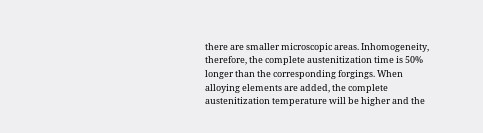there are smaller microscopic areas. Inhomogeneity, therefore, the complete austenitization time is 50% longer than the corresponding forgings. When alloying elements are added, the complete austenitization temperature will be higher and the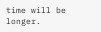time will be longer.